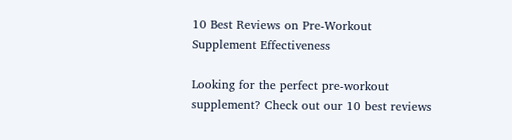10 Best Reviews on Pre-Workout Supplement Effectiveness

Looking for the perfect pre-workout supplement? Check out our 10 best reviews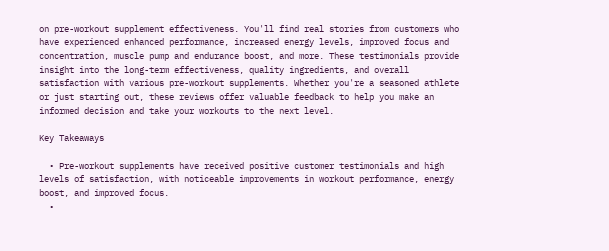on pre-workout supplement effectiveness. You'll find real stories from customers who have experienced enhanced performance, increased energy levels, improved focus and concentration, muscle pump and endurance boost, and more. These testimonials provide insight into the long-term effectiveness, quality ingredients, and overall satisfaction with various pre-workout supplements. Whether you're a seasoned athlete or just starting out, these reviews offer valuable feedback to help you make an informed decision and take your workouts to the next level.

Key Takeaways

  • Pre-workout supplements have received positive customer testimonials and high levels of satisfaction, with noticeable improvements in workout performance, energy boost, and improved focus.
  •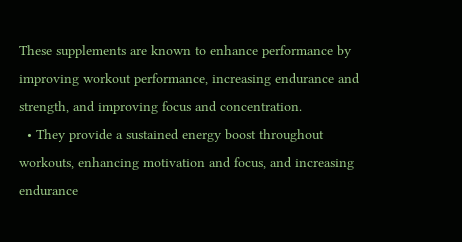These supplements are known to enhance performance by improving workout performance, increasing endurance and strength, and improving focus and concentration.
  • They provide a sustained energy boost throughout workouts, enhancing motivation and focus, and increasing endurance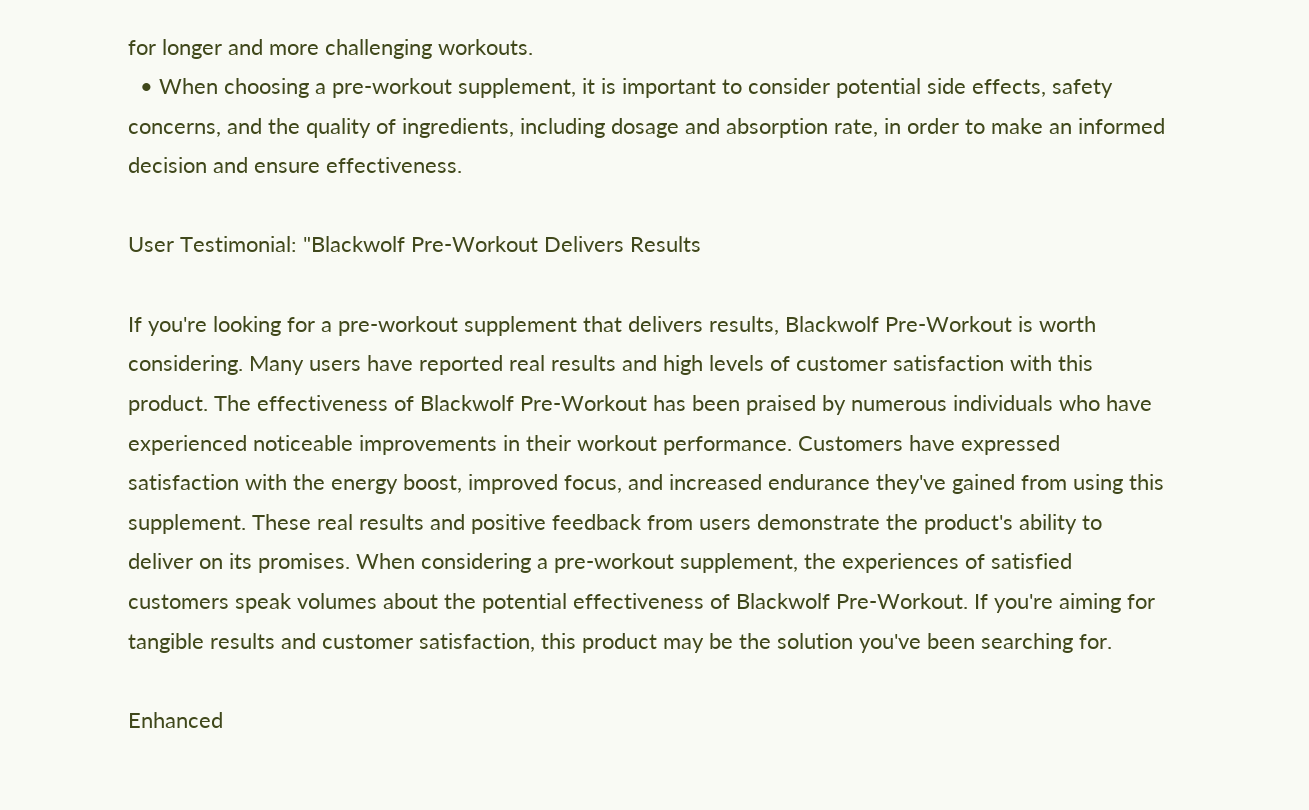for longer and more challenging workouts.
  • When choosing a pre-workout supplement, it is important to consider potential side effects, safety concerns, and the quality of ingredients, including dosage and absorption rate, in order to make an informed decision and ensure effectiveness.

User Testimonial: "Blackwolf Pre-Workout Delivers Results

If you're looking for a pre-workout supplement that delivers results, Blackwolf Pre-Workout is worth considering. Many users have reported real results and high levels of customer satisfaction with this product. The effectiveness of Blackwolf Pre-Workout has been praised by numerous individuals who have experienced noticeable improvements in their workout performance. Customers have expressed satisfaction with the energy boost, improved focus, and increased endurance they've gained from using this supplement. These real results and positive feedback from users demonstrate the product's ability to deliver on its promises. When considering a pre-workout supplement, the experiences of satisfied customers speak volumes about the potential effectiveness of Blackwolf Pre-Workout. If you're aiming for tangible results and customer satisfaction, this product may be the solution you've been searching for.

Enhanced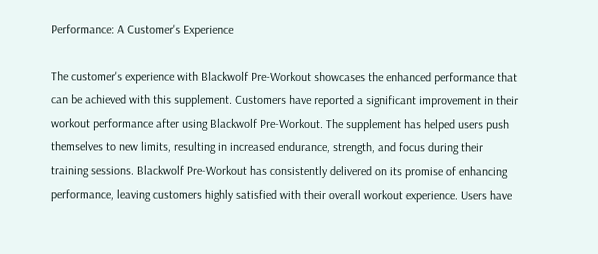Performance: A Customer's Experience

The customer's experience with Blackwolf Pre-Workout showcases the enhanced performance that can be achieved with this supplement. Customers have reported a significant improvement in their workout performance after using Blackwolf Pre-Workout. The supplement has helped users push themselves to new limits, resulting in increased endurance, strength, and focus during their training sessions. Blackwolf Pre-Workout has consistently delivered on its promise of enhancing performance, leaving customers highly satisfied with their overall workout experience. Users have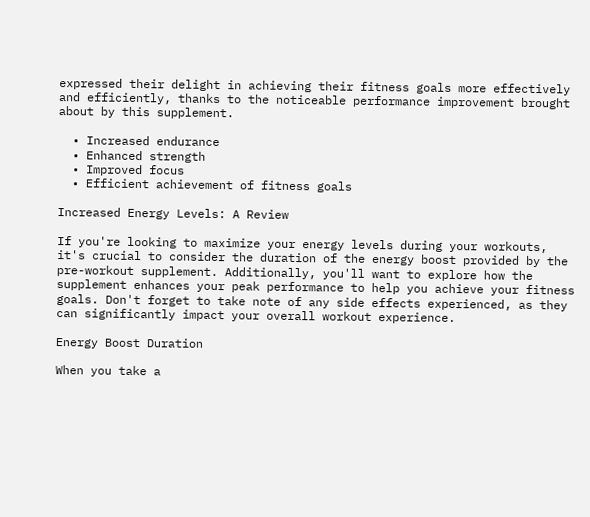expressed their delight in achieving their fitness goals more effectively and efficiently, thanks to the noticeable performance improvement brought about by this supplement.

  • Increased endurance
  • Enhanced strength
  • Improved focus
  • Efficient achievement of fitness goals

Increased Energy Levels: A Review

If you're looking to maximize your energy levels during your workouts, it's crucial to consider the duration of the energy boost provided by the pre-workout supplement. Additionally, you'll want to explore how the supplement enhances your peak performance to help you achieve your fitness goals. Don't forget to take note of any side effects experienced, as they can significantly impact your overall workout experience.

Energy Boost Duration

When you take a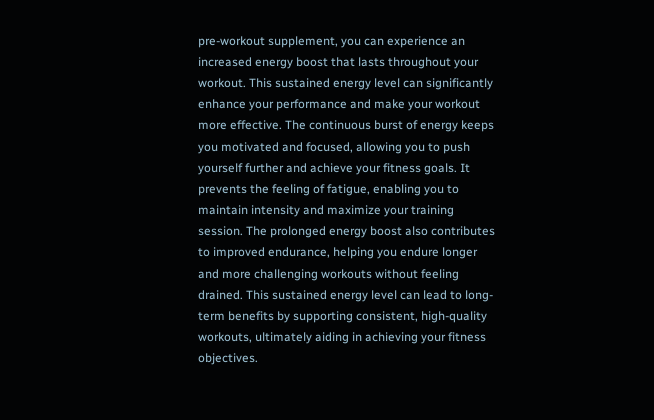pre-workout supplement, you can experience an increased energy boost that lasts throughout your workout. This sustained energy level can significantly enhance your performance and make your workout more effective. The continuous burst of energy keeps you motivated and focused, allowing you to push yourself further and achieve your fitness goals. It prevents the feeling of fatigue, enabling you to maintain intensity and maximize your training session. The prolonged energy boost also contributes to improved endurance, helping you endure longer and more challenging workouts without feeling drained. This sustained energy level can lead to long-term benefits by supporting consistent, high-quality workouts, ultimately aiding in achieving your fitness objectives.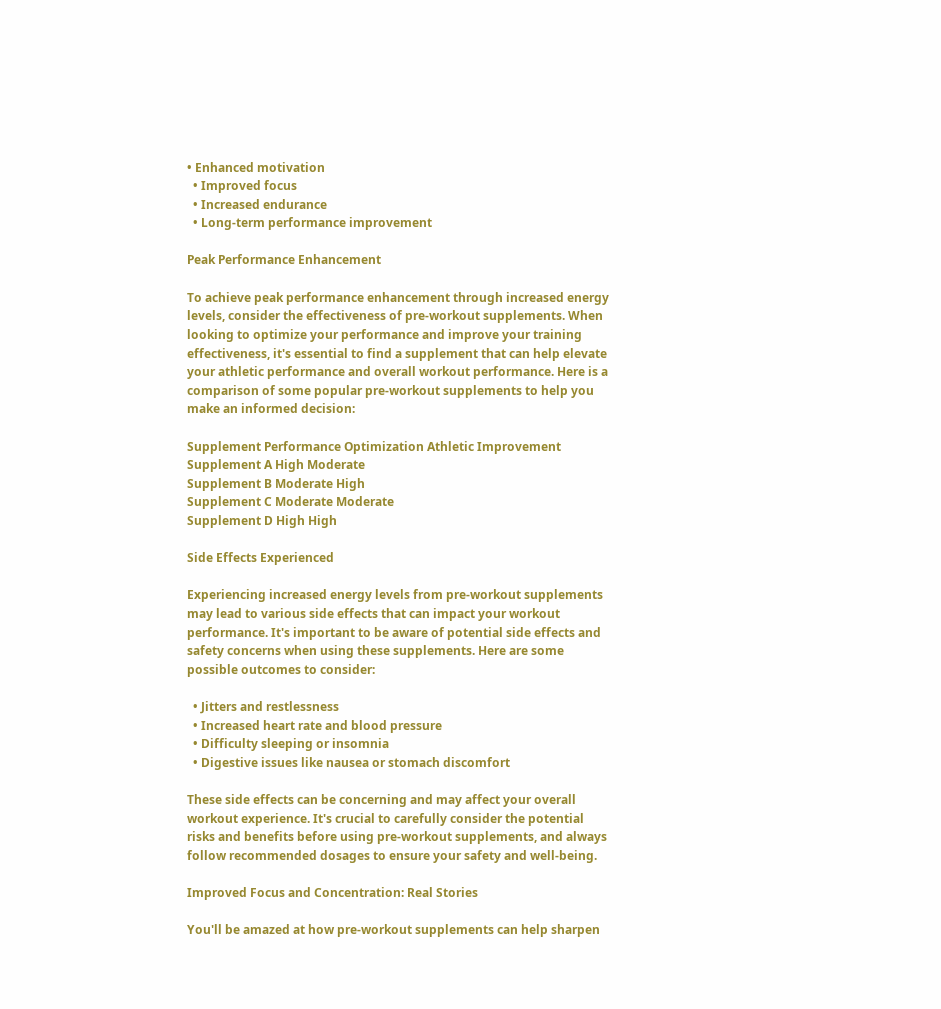• Enhanced motivation
  • Improved focus
  • Increased endurance
  • Long-term performance improvement

Peak Performance Enhancement

To achieve peak performance enhancement through increased energy levels, consider the effectiveness of pre-workout supplements. When looking to optimize your performance and improve your training effectiveness, it's essential to find a supplement that can help elevate your athletic performance and overall workout performance. Here is a comparison of some popular pre-workout supplements to help you make an informed decision:

Supplement Performance Optimization Athletic Improvement
Supplement A High Moderate
Supplement B Moderate High
Supplement C Moderate Moderate
Supplement D High High

Side Effects Experienced

Experiencing increased energy levels from pre-workout supplements may lead to various side effects that can impact your workout performance. It's important to be aware of potential side effects and safety concerns when using these supplements. Here are some possible outcomes to consider:

  • Jitters and restlessness
  • Increased heart rate and blood pressure
  • Difficulty sleeping or insomnia
  • Digestive issues like nausea or stomach discomfort

These side effects can be concerning and may affect your overall workout experience. It's crucial to carefully consider the potential risks and benefits before using pre-workout supplements, and always follow recommended dosages to ensure your safety and well-being.

Improved Focus and Concentration: Real Stories

You'll be amazed at how pre-workout supplements can help sharpen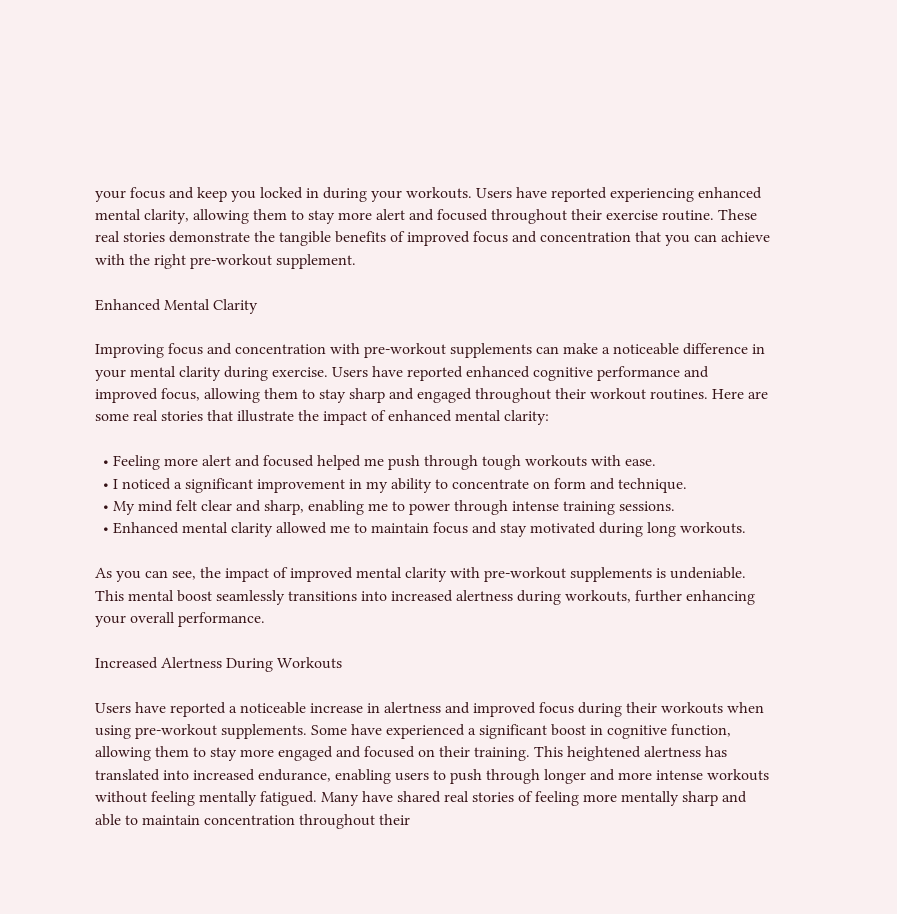your focus and keep you locked in during your workouts. Users have reported experiencing enhanced mental clarity, allowing them to stay more alert and focused throughout their exercise routine. These real stories demonstrate the tangible benefits of improved focus and concentration that you can achieve with the right pre-workout supplement.

Enhanced Mental Clarity

Improving focus and concentration with pre-workout supplements can make a noticeable difference in your mental clarity during exercise. Users have reported enhanced cognitive performance and improved focus, allowing them to stay sharp and engaged throughout their workout routines. Here are some real stories that illustrate the impact of enhanced mental clarity:

  • Feeling more alert and focused helped me push through tough workouts with ease.
  • I noticed a significant improvement in my ability to concentrate on form and technique.
  • My mind felt clear and sharp, enabling me to power through intense training sessions.
  • Enhanced mental clarity allowed me to maintain focus and stay motivated during long workouts.

As you can see, the impact of improved mental clarity with pre-workout supplements is undeniable. This mental boost seamlessly transitions into increased alertness during workouts, further enhancing your overall performance.

Increased Alertness During Workouts

Users have reported a noticeable increase in alertness and improved focus during their workouts when using pre-workout supplements. Some have experienced a significant boost in cognitive function, allowing them to stay more engaged and focused on their training. This heightened alertness has translated into increased endurance, enabling users to push through longer and more intense workouts without feeling mentally fatigued. Many have shared real stories of feeling more mentally sharp and able to maintain concentration throughout their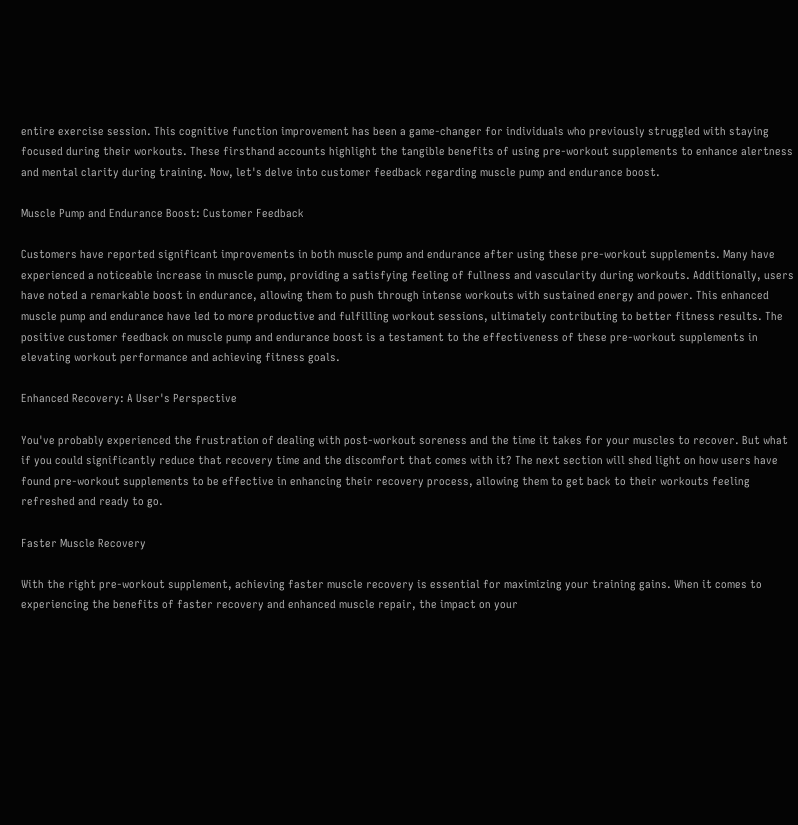entire exercise session. This cognitive function improvement has been a game-changer for individuals who previously struggled with staying focused during their workouts. These firsthand accounts highlight the tangible benefits of using pre-workout supplements to enhance alertness and mental clarity during training. Now, let's delve into customer feedback regarding muscle pump and endurance boost.

Muscle Pump and Endurance Boost: Customer Feedback

Customers have reported significant improvements in both muscle pump and endurance after using these pre-workout supplements. Many have experienced a noticeable increase in muscle pump, providing a satisfying feeling of fullness and vascularity during workouts. Additionally, users have noted a remarkable boost in endurance, allowing them to push through intense workouts with sustained energy and power. This enhanced muscle pump and endurance have led to more productive and fulfilling workout sessions, ultimately contributing to better fitness results. The positive customer feedback on muscle pump and endurance boost is a testament to the effectiveness of these pre-workout supplements in elevating workout performance and achieving fitness goals.

Enhanced Recovery: A User's Perspective

You've probably experienced the frustration of dealing with post-workout soreness and the time it takes for your muscles to recover. But what if you could significantly reduce that recovery time and the discomfort that comes with it? The next section will shed light on how users have found pre-workout supplements to be effective in enhancing their recovery process, allowing them to get back to their workouts feeling refreshed and ready to go.

Faster Muscle Recovery

With the right pre-workout supplement, achieving faster muscle recovery is essential for maximizing your training gains. When it comes to experiencing the benefits of faster recovery and enhanced muscle repair, the impact on your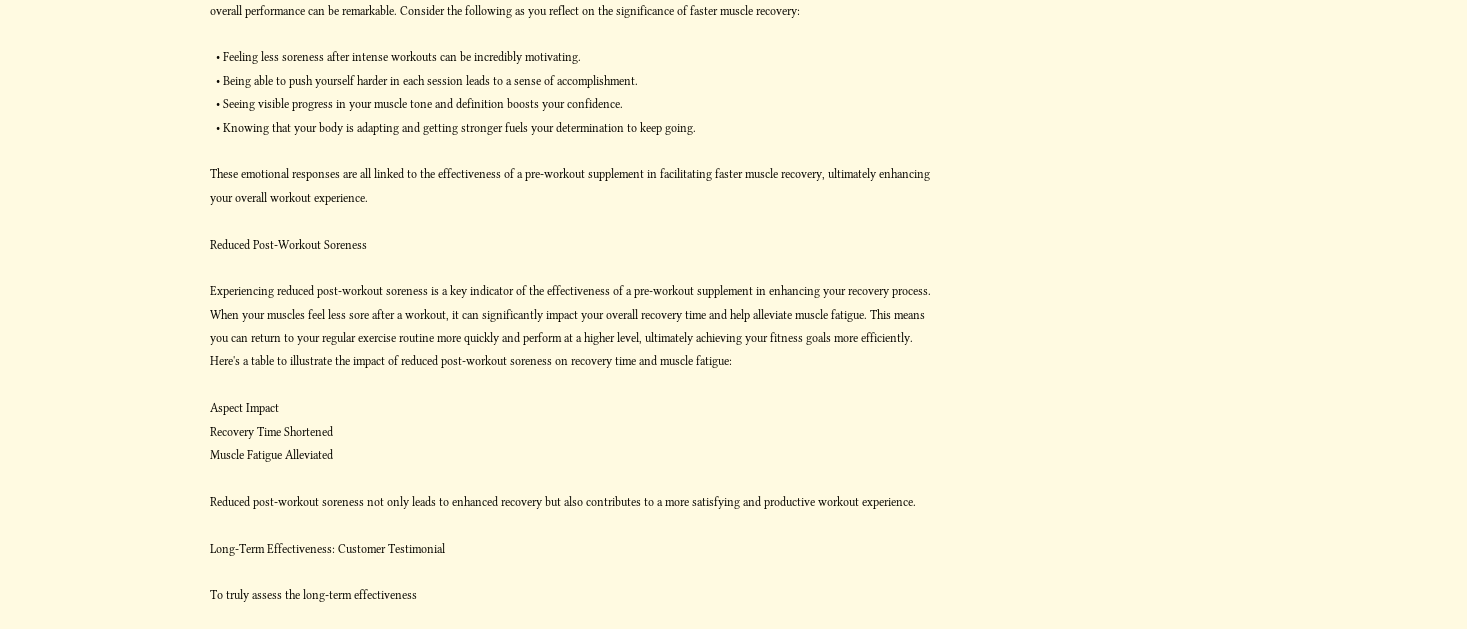overall performance can be remarkable. Consider the following as you reflect on the significance of faster muscle recovery:

  • Feeling less soreness after intense workouts can be incredibly motivating.
  • Being able to push yourself harder in each session leads to a sense of accomplishment.
  • Seeing visible progress in your muscle tone and definition boosts your confidence.
  • Knowing that your body is adapting and getting stronger fuels your determination to keep going.

These emotional responses are all linked to the effectiveness of a pre-workout supplement in facilitating faster muscle recovery, ultimately enhancing your overall workout experience.

Reduced Post-Workout Soreness

Experiencing reduced post-workout soreness is a key indicator of the effectiveness of a pre-workout supplement in enhancing your recovery process. When your muscles feel less sore after a workout, it can significantly impact your overall recovery time and help alleviate muscle fatigue. This means you can return to your regular exercise routine more quickly and perform at a higher level, ultimately achieving your fitness goals more efficiently. Here's a table to illustrate the impact of reduced post-workout soreness on recovery time and muscle fatigue:

Aspect Impact
Recovery Time Shortened
Muscle Fatigue Alleviated

Reduced post-workout soreness not only leads to enhanced recovery but also contributes to a more satisfying and productive workout experience.

Long-Term Effectiveness: Customer Testimonial

To truly assess the long-term effectiveness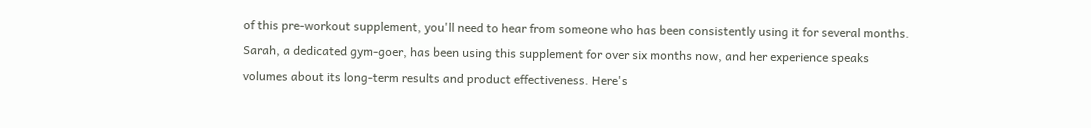of this pre-workout supplement, you'll need to hear from someone who has been consistently using it for several months. Sarah, a dedicated gym-goer, has been using this supplement for over six months now, and her experience speaks volumes about its long-term results and product effectiveness. Here's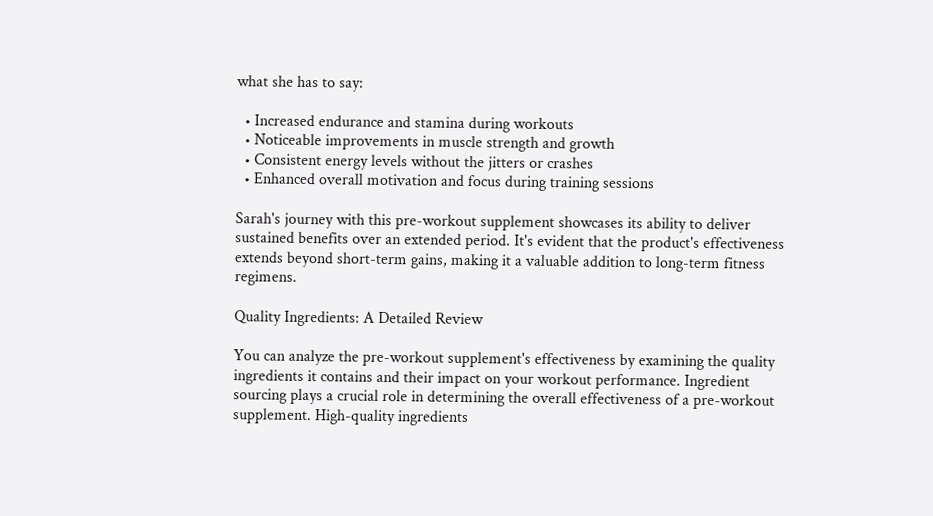what she has to say:

  • Increased endurance and stamina during workouts
  • Noticeable improvements in muscle strength and growth
  • Consistent energy levels without the jitters or crashes
  • Enhanced overall motivation and focus during training sessions

Sarah's journey with this pre-workout supplement showcases its ability to deliver sustained benefits over an extended period. It's evident that the product's effectiveness extends beyond short-term gains, making it a valuable addition to long-term fitness regimens.

Quality Ingredients: A Detailed Review

You can analyze the pre-workout supplement's effectiveness by examining the quality ingredients it contains and their impact on your workout performance. Ingredient sourcing plays a crucial role in determining the overall effectiveness of a pre-workout supplement. High-quality ingredients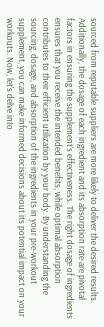sourced from reputable suppliers are more likely to deliver the desired results. Additionally, the dosage of each ingredient and its absorption rate are pivotal factors in ensuring the supplement's effectiveness. The right dosage of ingredients ensures that you receive the intended benefits, while optimal absorption contributes to their efficient utilization by your body. By understanding the sourcing, dosage, and absorption of the ingredients in your pre-workout supplement, you can make informed decisions about its potential impact on your workouts. Now, let's delve into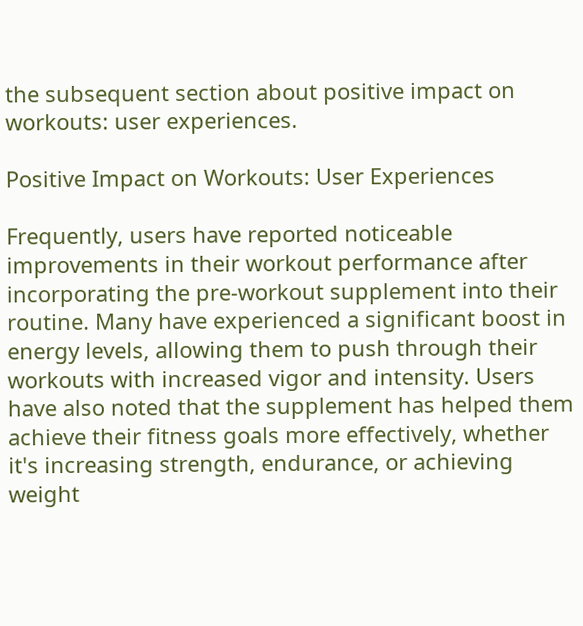the subsequent section about positive impact on workouts: user experiences.

Positive Impact on Workouts: User Experiences

Frequently, users have reported noticeable improvements in their workout performance after incorporating the pre-workout supplement into their routine. Many have experienced a significant boost in energy levels, allowing them to push through their workouts with increased vigor and intensity. Users have also noted that the supplement has helped them achieve their fitness goals more effectively, whether it's increasing strength, endurance, or achieving weight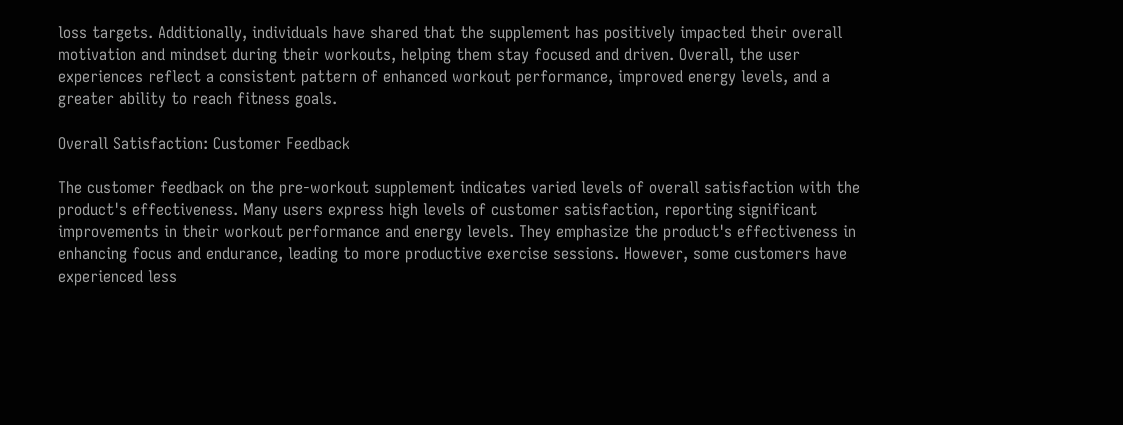loss targets. Additionally, individuals have shared that the supplement has positively impacted their overall motivation and mindset during their workouts, helping them stay focused and driven. Overall, the user experiences reflect a consistent pattern of enhanced workout performance, improved energy levels, and a greater ability to reach fitness goals.

Overall Satisfaction: Customer Feedback

The customer feedback on the pre-workout supplement indicates varied levels of overall satisfaction with the product's effectiveness. Many users express high levels of customer satisfaction, reporting significant improvements in their workout performance and energy levels. They emphasize the product's effectiveness in enhancing focus and endurance, leading to more productive exercise sessions. However, some customers have experienced less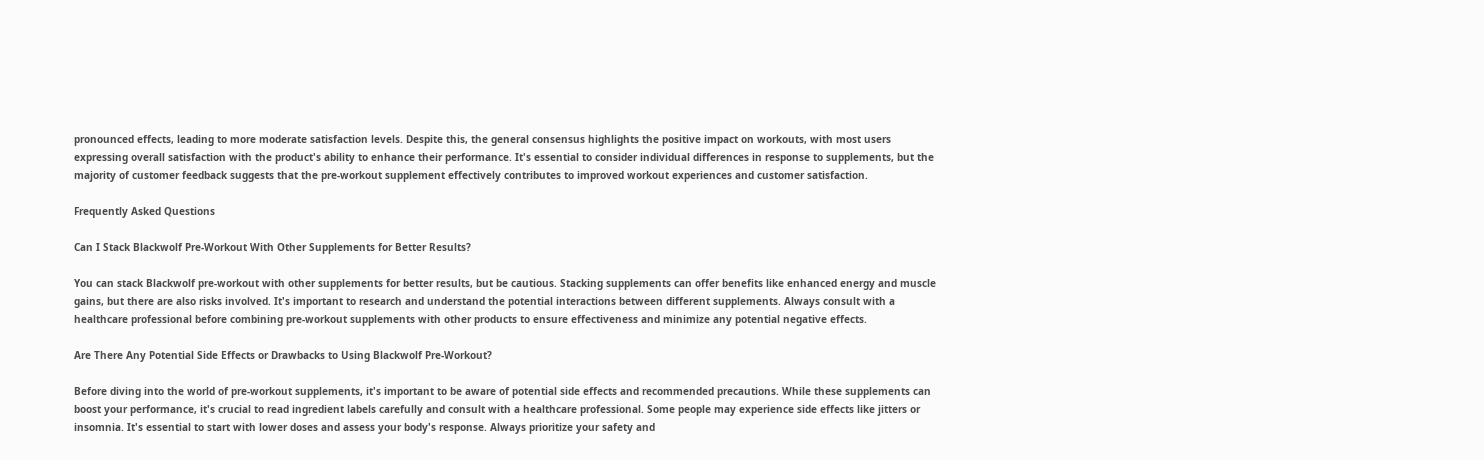pronounced effects, leading to more moderate satisfaction levels. Despite this, the general consensus highlights the positive impact on workouts, with most users expressing overall satisfaction with the product's ability to enhance their performance. It's essential to consider individual differences in response to supplements, but the majority of customer feedback suggests that the pre-workout supplement effectively contributes to improved workout experiences and customer satisfaction.

Frequently Asked Questions

Can I Stack Blackwolf Pre-Workout With Other Supplements for Better Results?

You can stack Blackwolf pre-workout with other supplements for better results, but be cautious. Stacking supplements can offer benefits like enhanced energy and muscle gains, but there are also risks involved. It's important to research and understand the potential interactions between different supplements. Always consult with a healthcare professional before combining pre-workout supplements with other products to ensure effectiveness and minimize any potential negative effects.

Are There Any Potential Side Effects or Drawbacks to Using Blackwolf Pre-Workout?

Before diving into the world of pre-workout supplements, it's important to be aware of potential side effects and recommended precautions. While these supplements can boost your performance, it's crucial to read ingredient labels carefully and consult with a healthcare professional. Some people may experience side effects like jitters or insomnia. It's essential to start with lower doses and assess your body's response. Always prioritize your safety and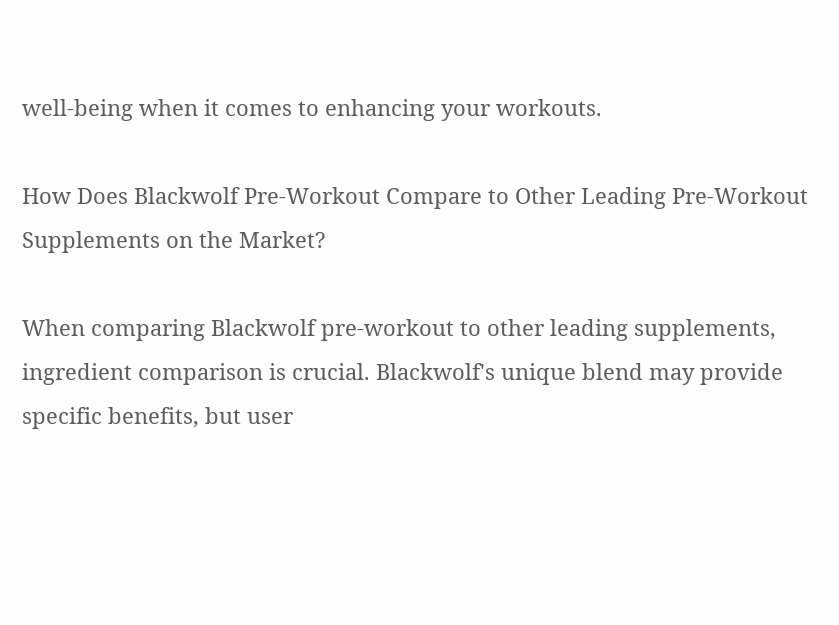well-being when it comes to enhancing your workouts.

How Does Blackwolf Pre-Workout Compare to Other Leading Pre-Workout Supplements on the Market?

When comparing Blackwolf pre-workout to other leading supplements, ingredient comparison is crucial. Blackwolf's unique blend may provide specific benefits, but user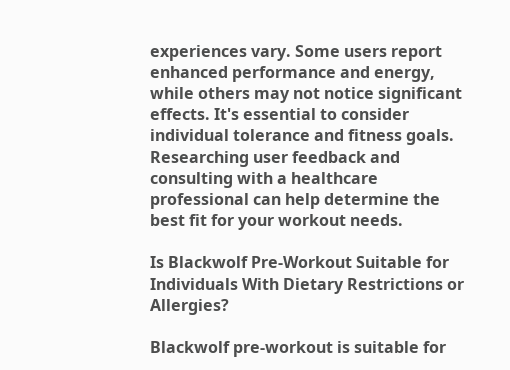experiences vary. Some users report enhanced performance and energy, while others may not notice significant effects. It's essential to consider individual tolerance and fitness goals. Researching user feedback and consulting with a healthcare professional can help determine the best fit for your workout needs.

Is Blackwolf Pre-Workout Suitable for Individuals With Dietary Restrictions or Allergies?

Blackwolf pre-workout is suitable for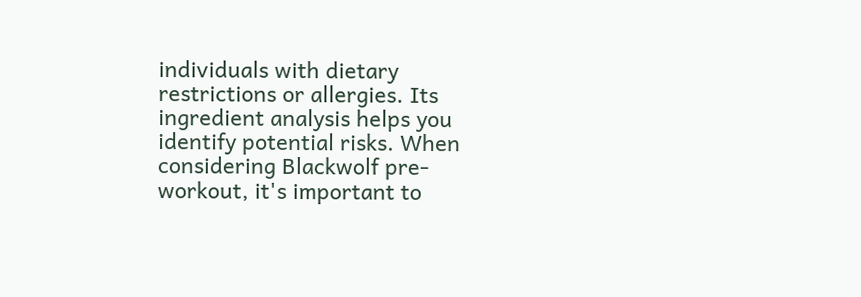individuals with dietary restrictions or allergies. Its ingredient analysis helps you identify potential risks. When considering Blackwolf pre-workout, it's important to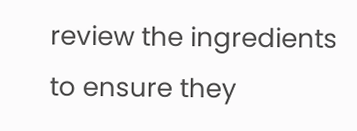review the ingredients to ensure they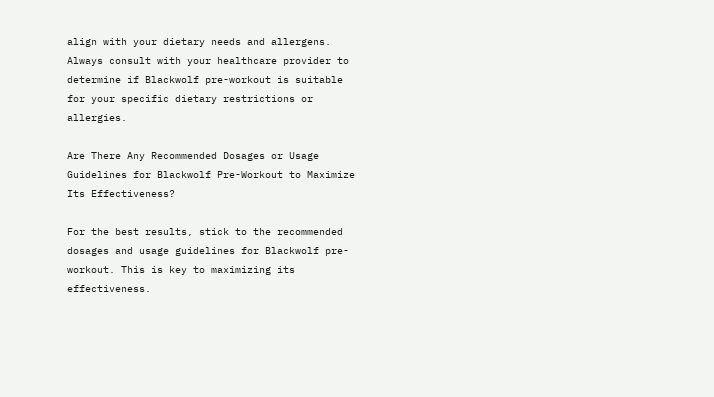align with your dietary needs and allergens. Always consult with your healthcare provider to determine if Blackwolf pre-workout is suitable for your specific dietary restrictions or allergies.

Are There Any Recommended Dosages or Usage Guidelines for Blackwolf Pre-Workout to Maximize Its Effectiveness?

For the best results, stick to the recommended dosages and usage guidelines for Blackwolf pre-workout. This is key to maximizing its effectiveness.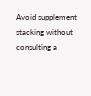Avoid supplement stacking without consulting a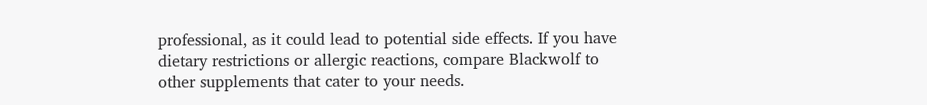professional, as it could lead to potential side effects. If you have dietary restrictions or allergic reactions, compare Blackwolf to other supplements that cater to your needs.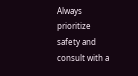Always prioritize safety and consult with a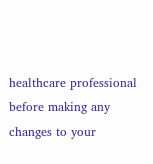healthcare professional before making any changes to your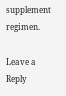supplement regimen.

Leave a Reply